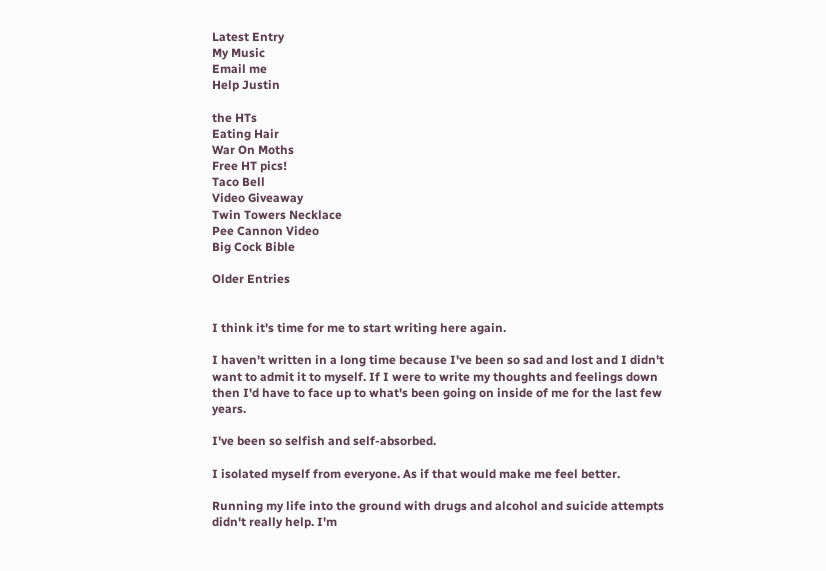Latest Entry
My Music
Email me
Help Justin

the HTs
Eating Hair
War On Moths
Free HT pics!
Taco Bell
Video Giveaway
Twin Towers Necklace
Pee Cannon Video
Big Cock Bible

Older Entries


I think it's time for me to start writing here again.

I haven't written in a long time because I've been so sad and lost and I didn't want to admit it to myself. If I were to write my thoughts and feelings down then I'd have to face up to what's been going on inside of me for the last few years.

I've been so selfish and self-absorbed.

I isolated myself from everyone. As if that would make me feel better.

Running my life into the ground with drugs and alcohol and suicide attempts didn't really help. I'm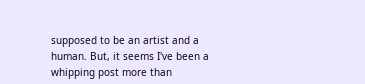supposed to be an artist and a human. But, it seems I've been a whipping post more than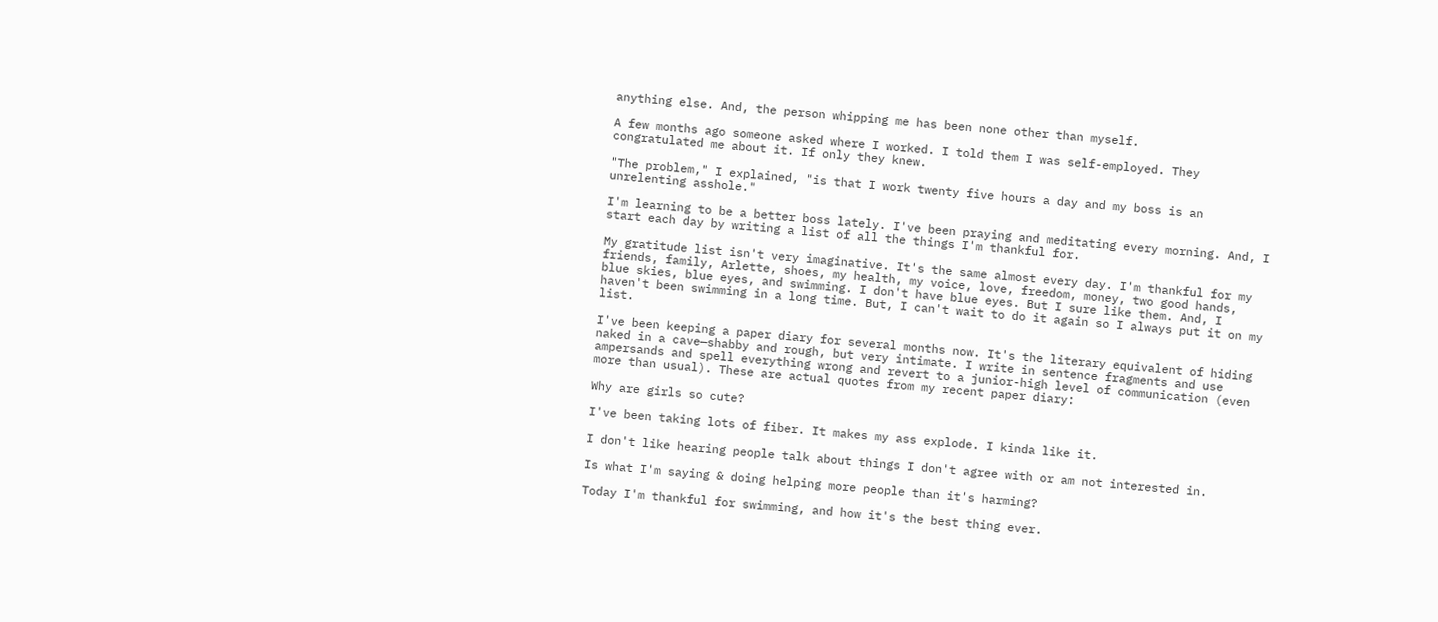anything else. And, the person whipping me has been none other than myself.

A few months ago someone asked where I worked. I told them I was self-employed. They congratulated me about it. If only they knew.

"The problem," I explained, "is that I work twenty five hours a day and my boss is an unrelenting asshole."

I'm learning to be a better boss lately. I've been praying and meditating every morning. And, I start each day by writing a list of all the things I'm thankful for.

My gratitude list isn't very imaginative. It's the same almost every day. I'm thankful for my friends, family, Arlette, shoes, my health, my voice, love, freedom, money, two good hands, blue skies, blue eyes, and swimming. I don't have blue eyes. But I sure like them. And, I haven't been swimming in a long time. But, I can't wait to do it again so I always put it on my list.

I've been keeping a paper diary for several months now. It's the literary equivalent of hiding naked in a cave—shabby and rough, but very intimate. I write in sentence fragments and use ampersands and spell everything wrong and revert to a junior-high level of communication (even more than usual). These are actual quotes from my recent paper diary:

Why are girls so cute?

I've been taking lots of fiber. It makes my ass explode. I kinda like it.

I don't like hearing people talk about things I don't agree with or am not interested in.

Is what I'm saying & doing helping more people than it's harming?

Today I'm thankful for swimming, and how it's the best thing ever.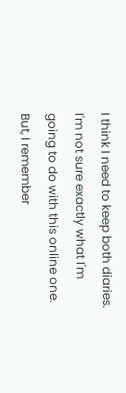I think I need to keep both diaries. I'm not sure exactly what I'm going to do with this online one. But, I remember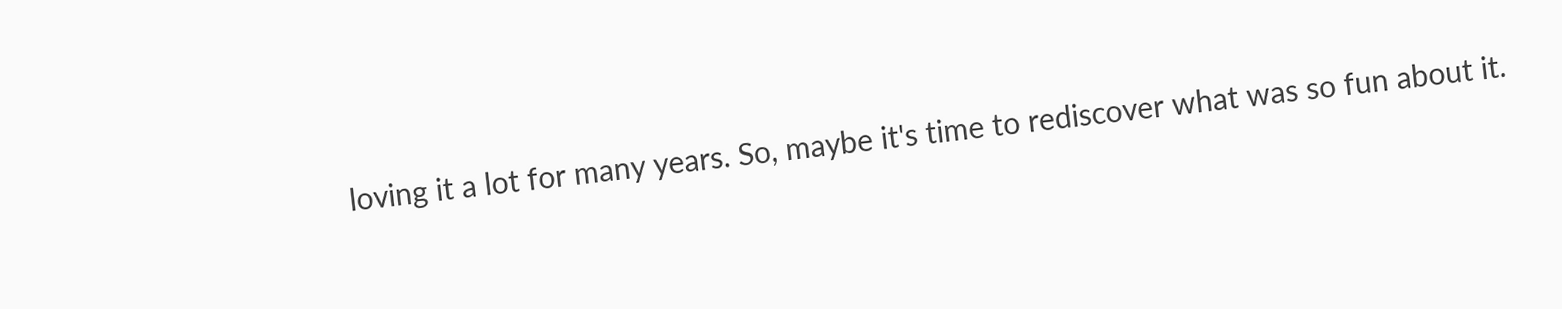loving it a lot for many years. So, maybe it's time to rediscover what was so fun about it.